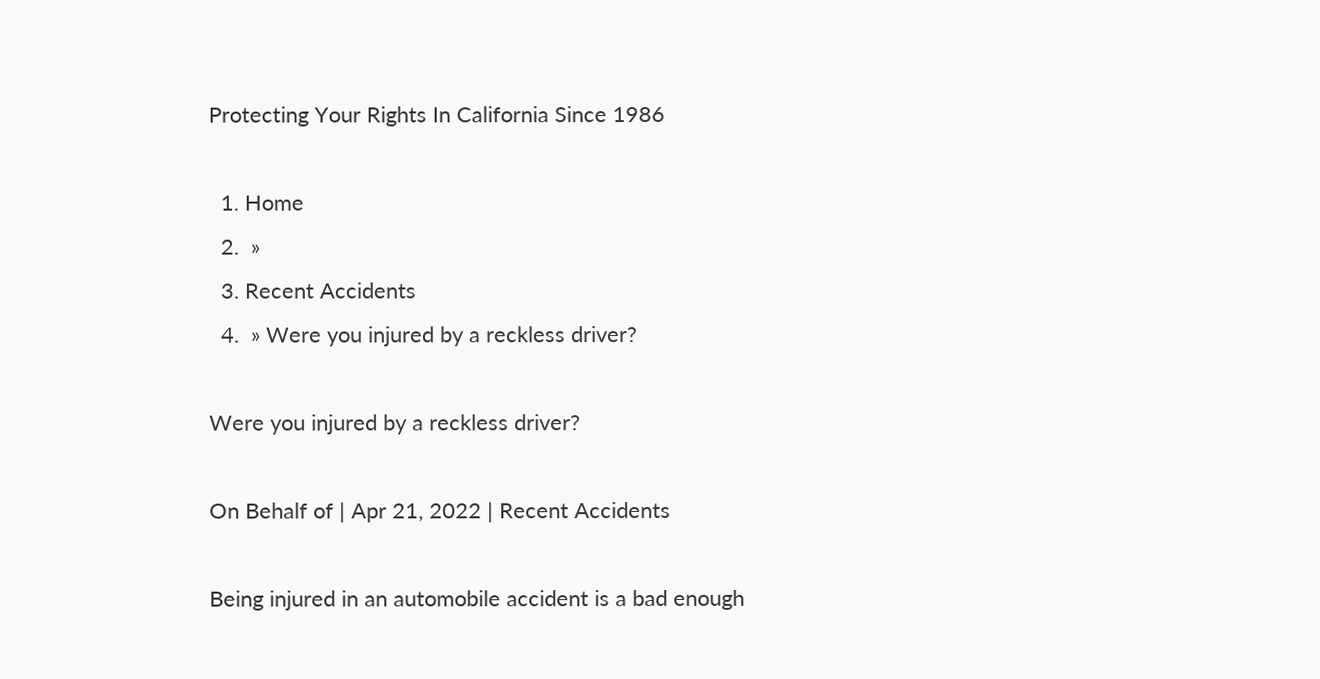Protecting Your Rights In California Since 1986

  1. Home
  2.  »
  3. Recent Accidents
  4.  » Were you injured by a reckless driver?

Were you injured by a reckless driver?

On Behalf of | Apr 21, 2022 | Recent Accidents

Being injured in an automobile accident is a bad enough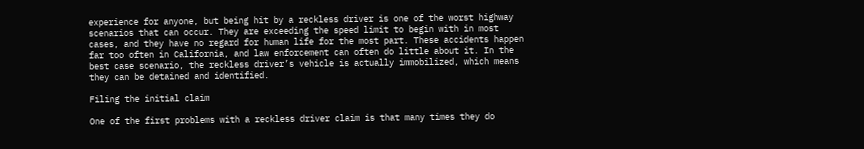experience for anyone, but being hit by a reckless driver is one of the worst highway scenarios that can occur. They are exceeding the speed limit to begin with in most cases, and they have no regard for human life for the most part. These accidents happen far too often in California, and law enforcement can often do little about it. In the best case scenario, the reckless driver’s vehicle is actually immobilized, which means they can be detained and identified.

Filing the initial claim

One of the first problems with a reckless driver claim is that many times they do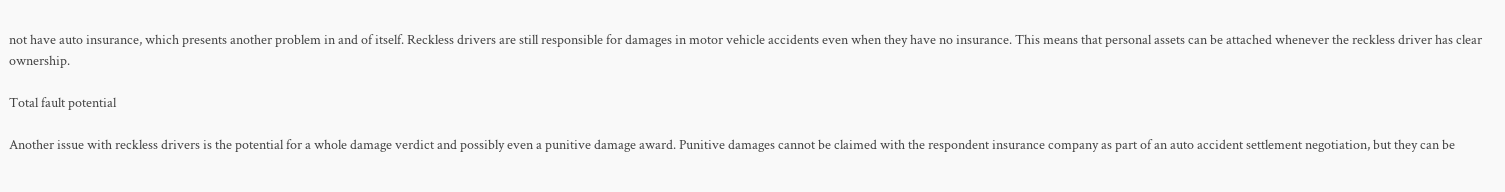not have auto insurance, which presents another problem in and of itself. Reckless drivers are still responsible for damages in motor vehicle accidents even when they have no insurance. This means that personal assets can be attached whenever the reckless driver has clear ownership.

Total fault potential

Another issue with reckless drivers is the potential for a whole damage verdict and possibly even a punitive damage award. Punitive damages cannot be claimed with the respondent insurance company as part of an auto accident settlement negotiation, but they can be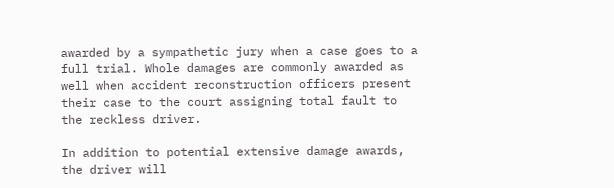awarded by a sympathetic jury when a case goes to a full trial. Whole damages are commonly awarded as well when accident reconstruction officers present their case to the court assigning total fault to the reckless driver.

In addition to potential extensive damage awards, the driver will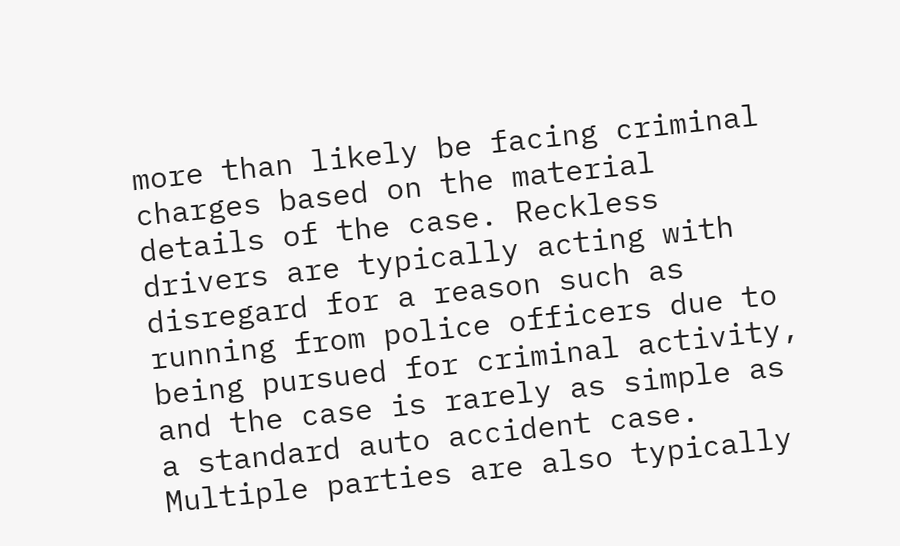more than likely be facing criminal charges based on the material details of the case. Reckless drivers are typically acting with disregard for a reason such as running from police officers due to being pursued for criminal activity, and the case is rarely as simple as a standard auto accident case. Multiple parties are also typically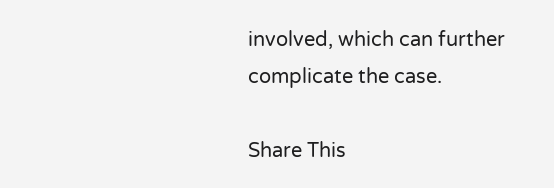involved, which can further complicate the case.

Share This